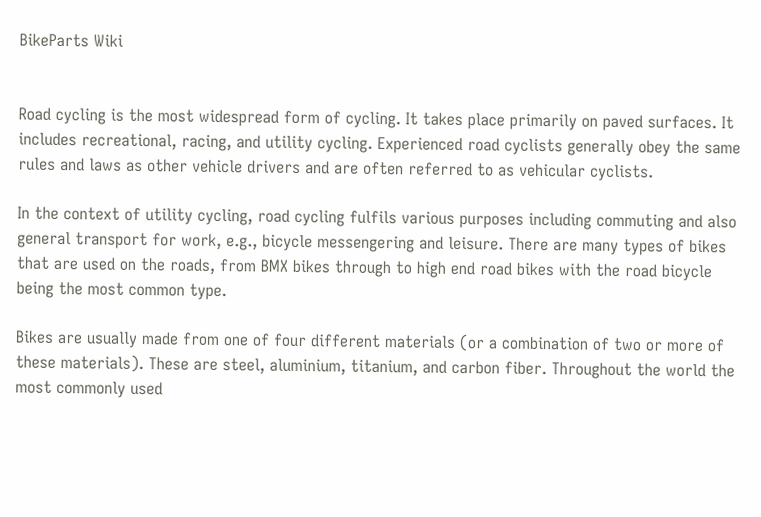BikeParts Wiki


Road cycling is the most widespread form of cycling. It takes place primarily on paved surfaces. It includes recreational, racing, and utility cycling. Experienced road cyclists generally obey the same rules and laws as other vehicle drivers and are often referred to as vehicular cyclists.

In the context of utility cycling, road cycling fulfils various purposes including commuting and also general transport for work, e.g., bicycle messengering and leisure. There are many types of bikes that are used on the roads, from BMX bikes through to high end road bikes with the road bicycle being the most common type.

Bikes are usually made from one of four different materials (or a combination of two or more of these materials). These are steel, aluminium, titanium, and carbon fiber. Throughout the world the most commonly used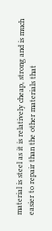material is steel as it is relatively cheap, strong and is much easier to repair than the other materials that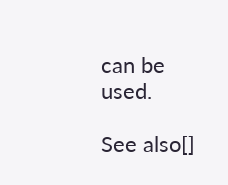can be used.

See also[]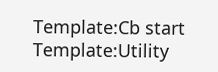Template:Cb start Template:Utility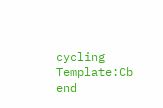cycling Template:Cb end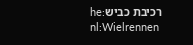he:רכיבת כביש nl:Wielrennen